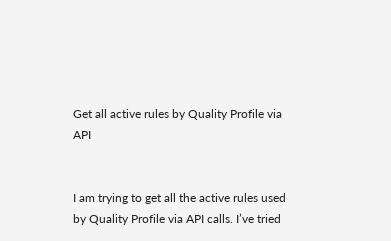Get all active rules by Quality Profile via API


I am trying to get all the active rules used by Quality Profile via API calls. I’ve tried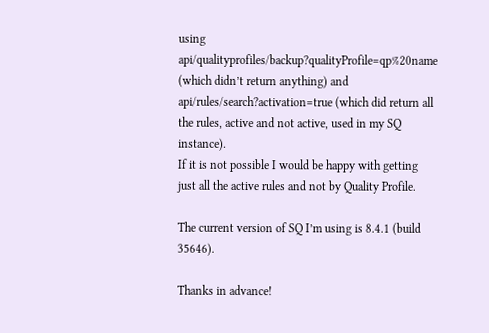using api/qualityprofiles/backup?qualityProfile=qp%20name (which didn’t return anything) and api/rules/search?activation=true (which did return all the rules, active and not active, used in my SQ instance).
If it is not possible I would be happy with getting just all the active rules and not by Quality Profile.

The current version of SQ I’m using is 8.4.1 (build 35646).

Thanks in advance!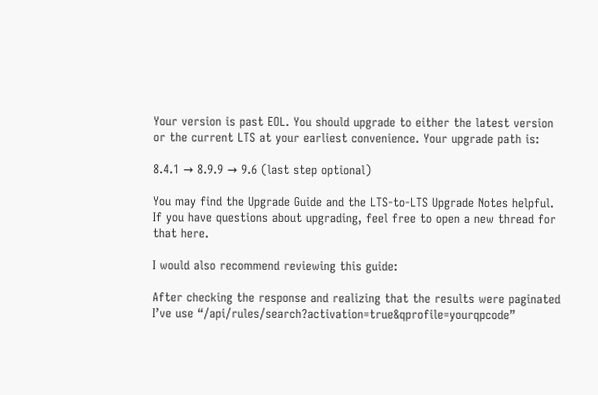Your version is past EOL. You should upgrade to either the latest version or the current LTS at your earliest convenience. Your upgrade path is:

8.4.1 → 8.9.9 → 9.6 (last step optional)

You may find the Upgrade Guide and the LTS-to-LTS Upgrade Notes helpful. If you have questions about upgrading, feel free to open a new thread for that here.

I would also recommend reviewing this guide:

After checking the response and realizing that the results were paginated I’ve use “/api/rules/search?activation=true&qprofile=yourqpcode”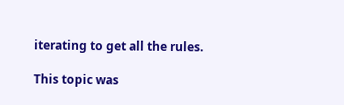iterating to get all the rules.

This topic was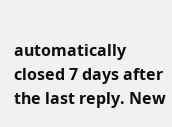automatically closed 7 days after the last reply. New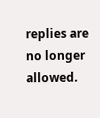replies are no longer allowed.